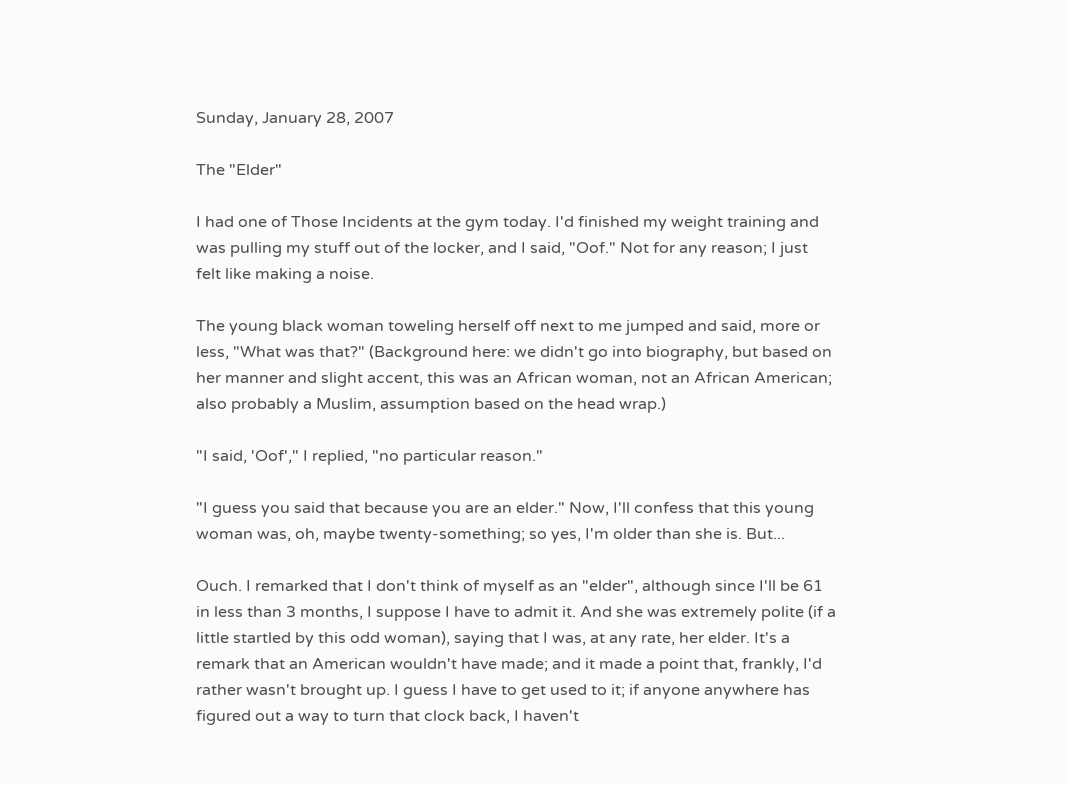Sunday, January 28, 2007

The "Elder"

I had one of Those Incidents at the gym today. I'd finished my weight training and was pulling my stuff out of the locker, and I said, "Oof." Not for any reason; I just felt like making a noise.

The young black woman toweling herself off next to me jumped and said, more or less, "What was that?" (Background here: we didn't go into biography, but based on her manner and slight accent, this was an African woman, not an African American; also probably a Muslim, assumption based on the head wrap.)

"I said, 'Oof'," I replied, "no particular reason."

"I guess you said that because you are an elder." Now, I'll confess that this young woman was, oh, maybe twenty-something; so yes, I'm older than she is. But...

Ouch. I remarked that I don't think of myself as an "elder", although since I'll be 61 in less than 3 months, I suppose I have to admit it. And she was extremely polite (if a little startled by this odd woman), saying that I was, at any rate, her elder. It's a remark that an American wouldn't have made; and it made a point that, frankly, I'd rather wasn't brought up. I guess I have to get used to it; if anyone anywhere has figured out a way to turn that clock back, I haven't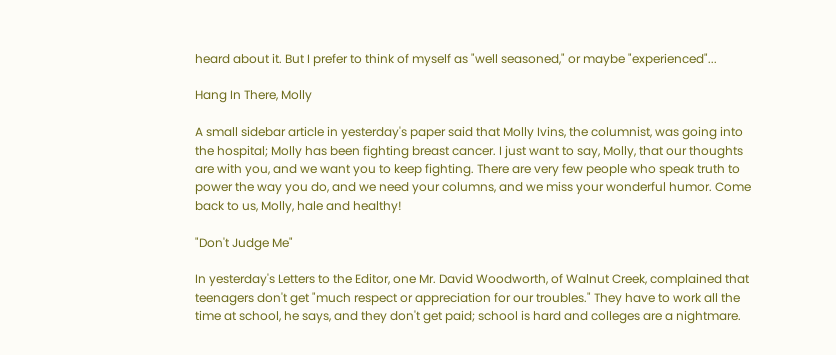heard about it. But I prefer to think of myself as "well seasoned," or maybe "experienced"...

Hang In There, Molly

A small sidebar article in yesterday's paper said that Molly Ivins, the columnist, was going into the hospital; Molly has been fighting breast cancer. I just want to say, Molly, that our thoughts are with you, and we want you to keep fighting. There are very few people who speak truth to power the way you do, and we need your columns, and we miss your wonderful humor. Come back to us, Molly, hale and healthy!

"Don't Judge Me"

In yesterday's Letters to the Editor, one Mr. David Woodworth, of Walnut Creek, complained that teenagers don't get "much respect or appreciation for our troubles." They have to work all the time at school, he says, and they don't get paid; school is hard and colleges are a nightmare.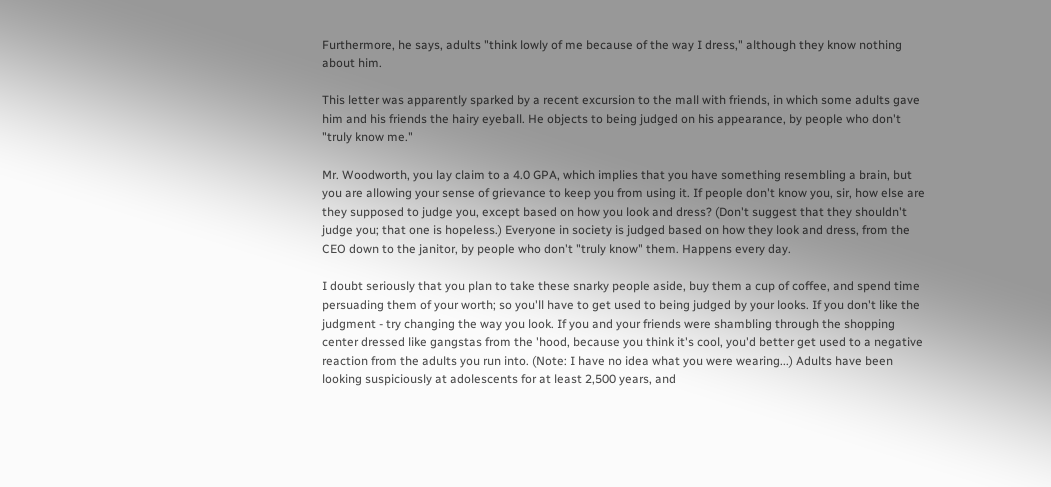Furthermore, he says, adults "think lowly of me because of the way I dress," although they know nothing about him.

This letter was apparently sparked by a recent excursion to the mall with friends, in which some adults gave him and his friends the hairy eyeball. He objects to being judged on his appearance, by people who don't "truly know me."

Mr. Woodworth, you lay claim to a 4.0 GPA, which implies that you have something resembling a brain, but you are allowing your sense of grievance to keep you from using it. If people don't know you, sir, how else are they supposed to judge you, except based on how you look and dress? (Don't suggest that they shouldn't judge you; that one is hopeless.) Everyone in society is judged based on how they look and dress, from the CEO down to the janitor, by people who don't "truly know" them. Happens every day.

I doubt seriously that you plan to take these snarky people aside, buy them a cup of coffee, and spend time persuading them of your worth; so you'll have to get used to being judged by your looks. If you don't like the judgment - try changing the way you look. If you and your friends were shambling through the shopping center dressed like gangstas from the 'hood, because you think it's cool, you'd better get used to a negative reaction from the adults you run into. (Note: I have no idea what you were wearing...) Adults have been looking suspiciously at adolescents for at least 2,500 years, and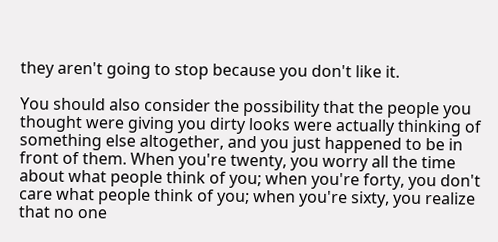they aren't going to stop because you don't like it.

You should also consider the possibility that the people you thought were giving you dirty looks were actually thinking of something else altogether, and you just happened to be in front of them. When you're twenty, you worry all the time about what people think of you; when you're forty, you don't care what people think of you; when you're sixty, you realize that no one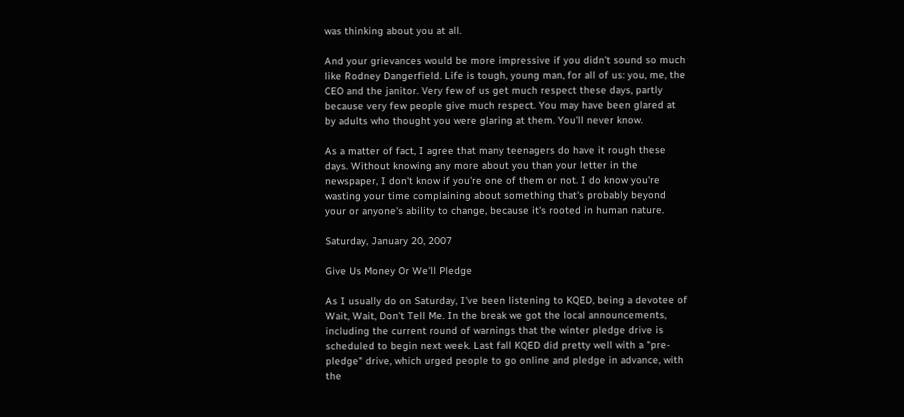was thinking about you at all.

And your grievances would be more impressive if you didn't sound so much like Rodney Dangerfield. Life is tough, young man, for all of us: you, me, the CEO and the janitor. Very few of us get much respect these days, partly because very few people give much respect. You may have been glared at by adults who thought you were glaring at them. You'll never know.

As a matter of fact, I agree that many teenagers do have it rough these days. Without knowing any more about you than your letter in the newspaper, I don't know if you're one of them or not. I do know you're wasting your time complaining about something that's probably beyond your or anyone's ability to change, because it's rooted in human nature.

Saturday, January 20, 2007

Give Us Money Or We'll Pledge

As I usually do on Saturday, I've been listening to KQED, being a devotee of Wait, Wait, Don't Tell Me. In the break we got the local announcements, including the current round of warnings that the winter pledge drive is scheduled to begin next week. Last fall KQED did pretty well with a "pre-pledge" drive, which urged people to go online and pledge in advance, with the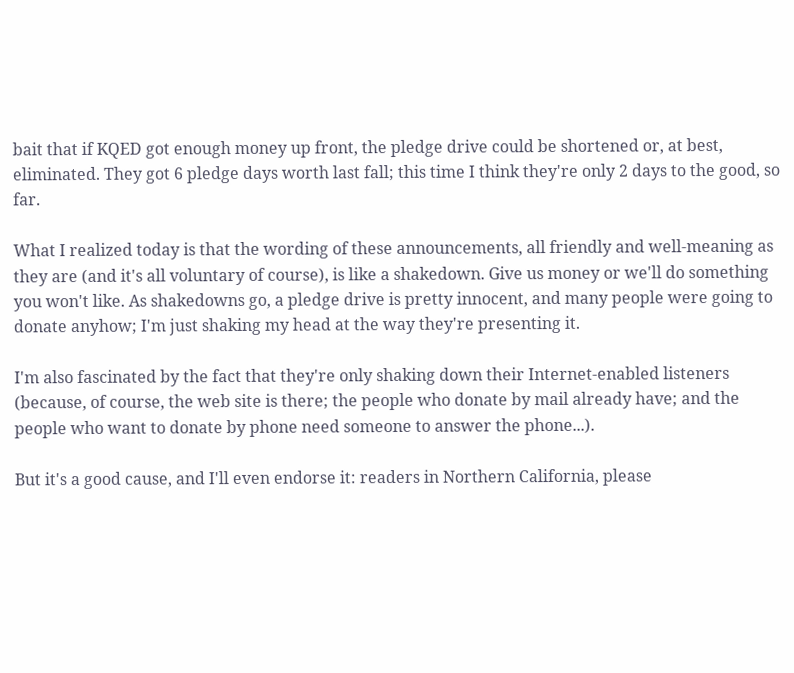bait that if KQED got enough money up front, the pledge drive could be shortened or, at best, eliminated. They got 6 pledge days worth last fall; this time I think they're only 2 days to the good, so far.

What I realized today is that the wording of these announcements, all friendly and well-meaning as they are (and it's all voluntary of course), is like a shakedown. Give us money or we'll do something you won't like. As shakedowns go, a pledge drive is pretty innocent, and many people were going to donate anyhow; I'm just shaking my head at the way they're presenting it.

I'm also fascinated by the fact that they're only shaking down their Internet-enabled listeners (because, of course, the web site is there; the people who donate by mail already have; and the people who want to donate by phone need someone to answer the phone...).

But it's a good cause, and I'll even endorse it: readers in Northern California, please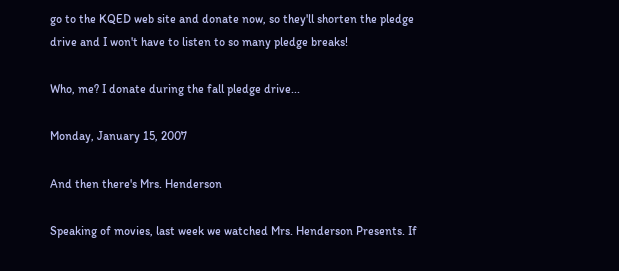go to the KQED web site and donate now, so they'll shorten the pledge drive and I won't have to listen to so many pledge breaks!

Who, me? I donate during the fall pledge drive...

Monday, January 15, 2007

And then there's Mrs. Henderson

Speaking of movies, last week we watched Mrs. Henderson Presents. If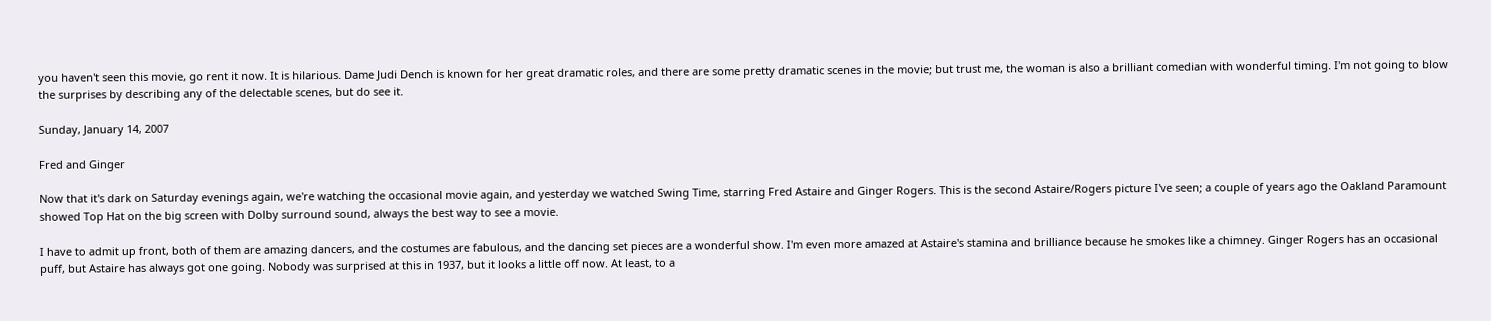you haven't seen this movie, go rent it now. It is hilarious. Dame Judi Dench is known for her great dramatic roles, and there are some pretty dramatic scenes in the movie; but trust me, the woman is also a brilliant comedian with wonderful timing. I'm not going to blow the surprises by describing any of the delectable scenes, but do see it.

Sunday, January 14, 2007

Fred and Ginger

Now that it's dark on Saturday evenings again, we're watching the occasional movie again, and yesterday we watched Swing Time, starring Fred Astaire and Ginger Rogers. This is the second Astaire/Rogers picture I've seen; a couple of years ago the Oakland Paramount showed Top Hat on the big screen with Dolby surround sound, always the best way to see a movie.

I have to admit up front, both of them are amazing dancers, and the costumes are fabulous, and the dancing set pieces are a wonderful show. I'm even more amazed at Astaire's stamina and brilliance because he smokes like a chimney. Ginger Rogers has an occasional puff, but Astaire has always got one going. Nobody was surprised at this in 1937, but it looks a little off now. At least, to a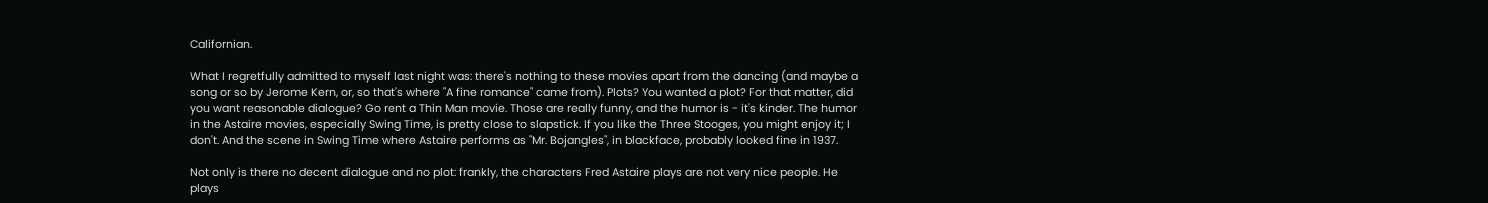Californian.

What I regretfully admitted to myself last night was: there's nothing to these movies apart from the dancing (and maybe a song or so by Jerome Kern, or, so that's where "A fine romance" came from). Plots? You wanted a plot? For that matter, did you want reasonable dialogue? Go rent a Thin Man movie. Those are really funny, and the humor is - it's kinder. The humor in the Astaire movies, especially Swing Time, is pretty close to slapstick. If you like the Three Stooges, you might enjoy it; I don't. And the scene in Swing Time where Astaire performs as "Mr. Bojangles", in blackface, probably looked fine in 1937.

Not only is there no decent dialogue and no plot: frankly, the characters Fred Astaire plays are not very nice people. He plays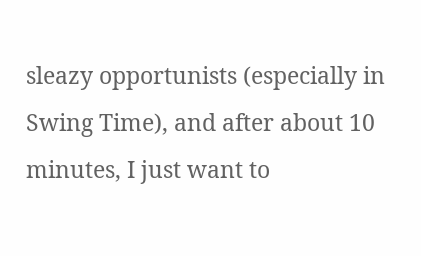sleazy opportunists (especially in Swing Time), and after about 10 minutes, I just want to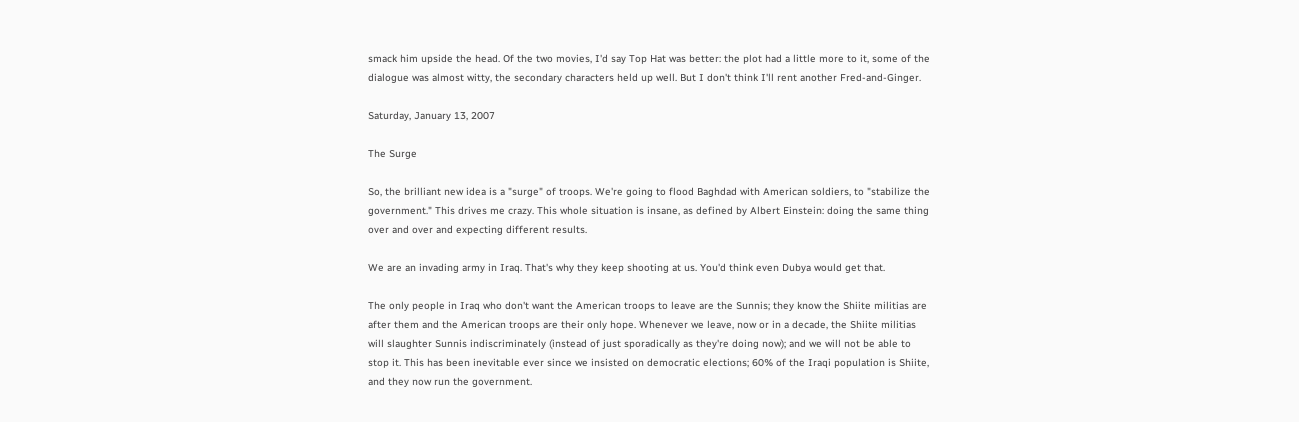smack him upside the head. Of the two movies, I'd say Top Hat was better: the plot had a little more to it, some of the dialogue was almost witty, the secondary characters held up well. But I don't think I'll rent another Fred-and-Ginger.

Saturday, January 13, 2007

The Surge

So, the brilliant new idea is a "surge" of troops. We're going to flood Baghdad with American soldiers, to "stabilize the government." This drives me crazy. This whole situation is insane, as defined by Albert Einstein: doing the same thing over and over and expecting different results.

We are an invading army in Iraq. That's why they keep shooting at us. You'd think even Dubya would get that.

The only people in Iraq who don't want the American troops to leave are the Sunnis; they know the Shiite militias are after them and the American troops are their only hope. Whenever we leave, now or in a decade, the Shiite militias will slaughter Sunnis indiscriminately (instead of just sporadically as they're doing now); and we will not be able to stop it. This has been inevitable ever since we insisted on democratic elections; 60% of the Iraqi population is Shiite, and they now run the government.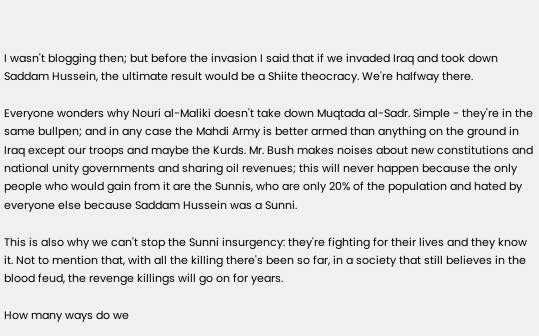I wasn't blogging then; but before the invasion I said that if we invaded Iraq and took down Saddam Hussein, the ultimate result would be a Shiite theocracy. We're halfway there.

Everyone wonders why Nouri al-Maliki doesn't take down Muqtada al-Sadr. Simple - they're in the same bullpen; and in any case the Mahdi Army is better armed than anything on the ground in Iraq except our troops and maybe the Kurds. Mr. Bush makes noises about new constitutions and national unity governments and sharing oil revenues; this will never happen because the only people who would gain from it are the Sunnis, who are only 20% of the population and hated by everyone else because Saddam Hussein was a Sunni.

This is also why we can't stop the Sunni insurgency: they're fighting for their lives and they know it. Not to mention that, with all the killing there's been so far, in a society that still believes in the blood feud, the revenge killings will go on for years.

How many ways do we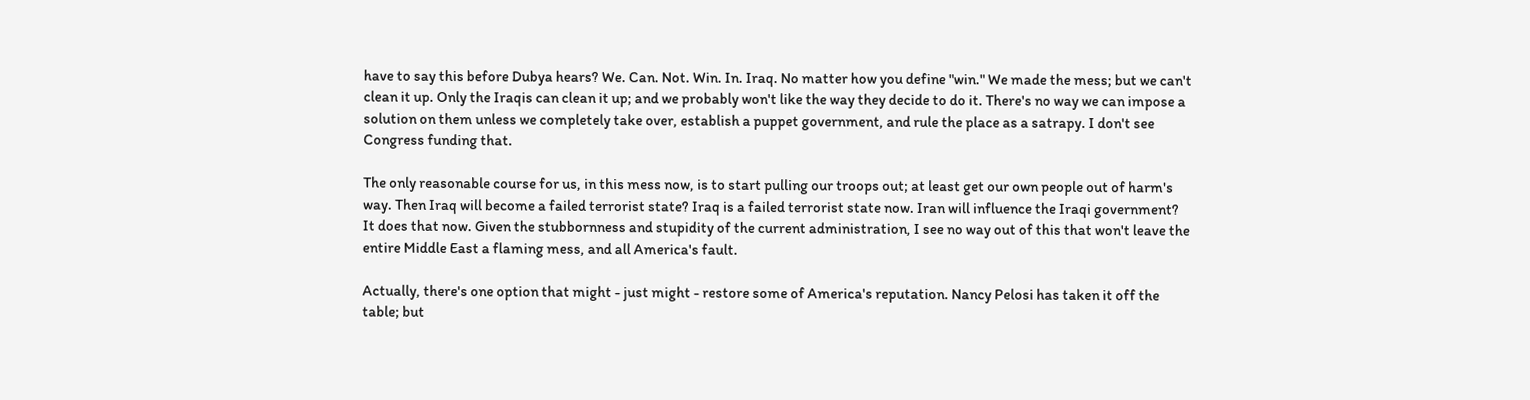have to say this before Dubya hears? We. Can. Not. Win. In. Iraq. No matter how you define "win." We made the mess; but we can't clean it up. Only the Iraqis can clean it up; and we probably won't like the way they decide to do it. There's no way we can impose a solution on them unless we completely take over, establish a puppet government, and rule the place as a satrapy. I don't see Congress funding that.

The only reasonable course for us, in this mess now, is to start pulling our troops out; at least get our own people out of harm's way. Then Iraq will become a failed terrorist state? Iraq is a failed terrorist state now. Iran will influence the Iraqi government? It does that now. Given the stubbornness and stupidity of the current administration, I see no way out of this that won't leave the entire Middle East a flaming mess, and all America's fault.

Actually, there's one option that might - just might - restore some of America's reputation. Nancy Pelosi has taken it off the table; but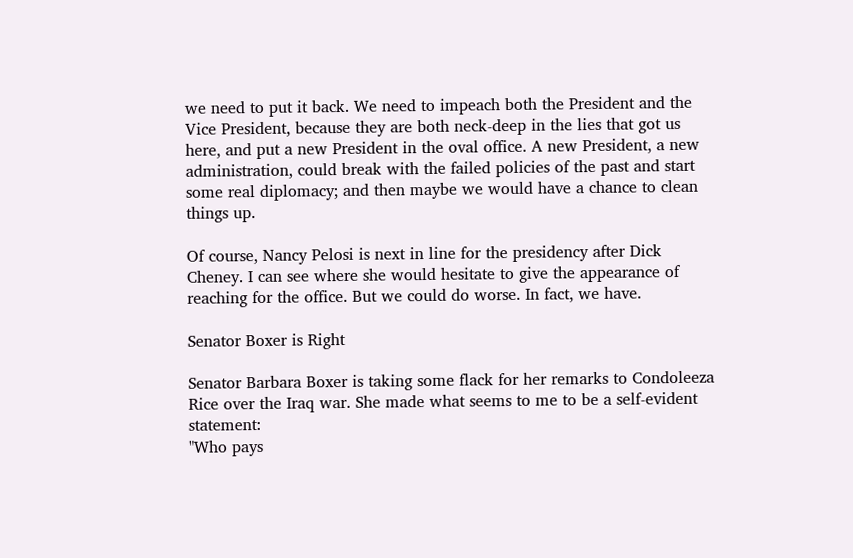we need to put it back. We need to impeach both the President and the Vice President, because they are both neck-deep in the lies that got us here, and put a new President in the oval office. A new President, a new administration, could break with the failed policies of the past and start some real diplomacy; and then maybe we would have a chance to clean things up.

Of course, Nancy Pelosi is next in line for the presidency after Dick Cheney. I can see where she would hesitate to give the appearance of reaching for the office. But we could do worse. In fact, we have.

Senator Boxer is Right

Senator Barbara Boxer is taking some flack for her remarks to Condoleeza Rice over the Iraq war. She made what seems to me to be a self-evident statement:
"Who pays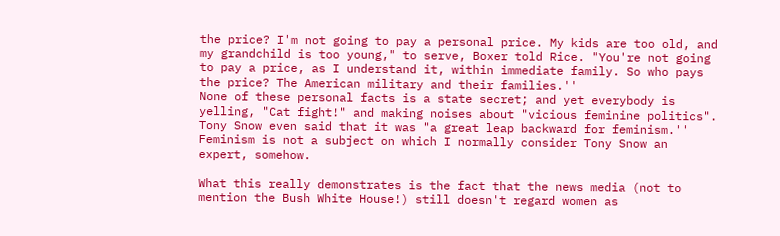the price? I'm not going to pay a personal price. My kids are too old, and my grandchild is too young," to serve, Boxer told Rice. "You're not going to pay a price, as I understand it, within immediate family. So who pays the price? The American military and their families.''
None of these personal facts is a state secret; and yet everybody is yelling, "Cat fight!" and making noises about "vicious feminine politics". Tony Snow even said that it was "a great leap backward for feminism.'' Feminism is not a subject on which I normally consider Tony Snow an expert, somehow.

What this really demonstrates is the fact that the news media (not to mention the Bush White House!) still doesn't regard women as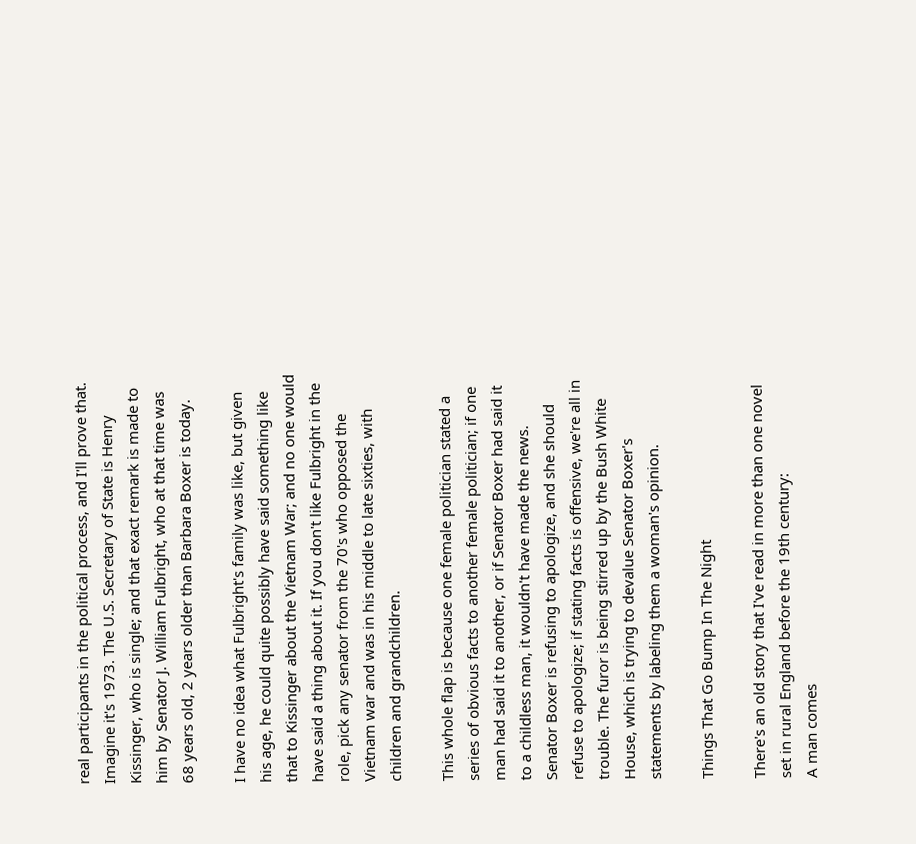real participants in the political process, and I'll prove that. Imagine it's 1973. The U.S. Secretary of State is Henry Kissinger, who is single; and that exact remark is made to him by Senator J. William Fulbright, who at that time was 68 years old, 2 years older than Barbara Boxer is today.

I have no idea what Fulbright's family was like, but given his age, he could quite possibly have said something like that to Kissinger about the Vietnam War; and no one would have said a thing about it. If you don't like Fulbright in the role, pick any senator from the 70's who opposed the Vietnam war and was in his middle to late sixties, with children and grandchildren.

This whole flap is because one female politician stated a series of obvious facts to another female politician; if one man had said it to another, or if Senator Boxer had said it to a childless man, it wouldn't have made the news. Senator Boxer is refusing to apologize, and she should refuse to apologize; if stating facts is offensive, we're all in trouble. The furor is being stirred up by the Bush White House, which is trying to devalue Senator Boxer's statements by labeling them a woman's opinion.

Things That Go Bump In The Night

There's an old story that I've read in more than one novel set in rural England before the 19th century:
A man comes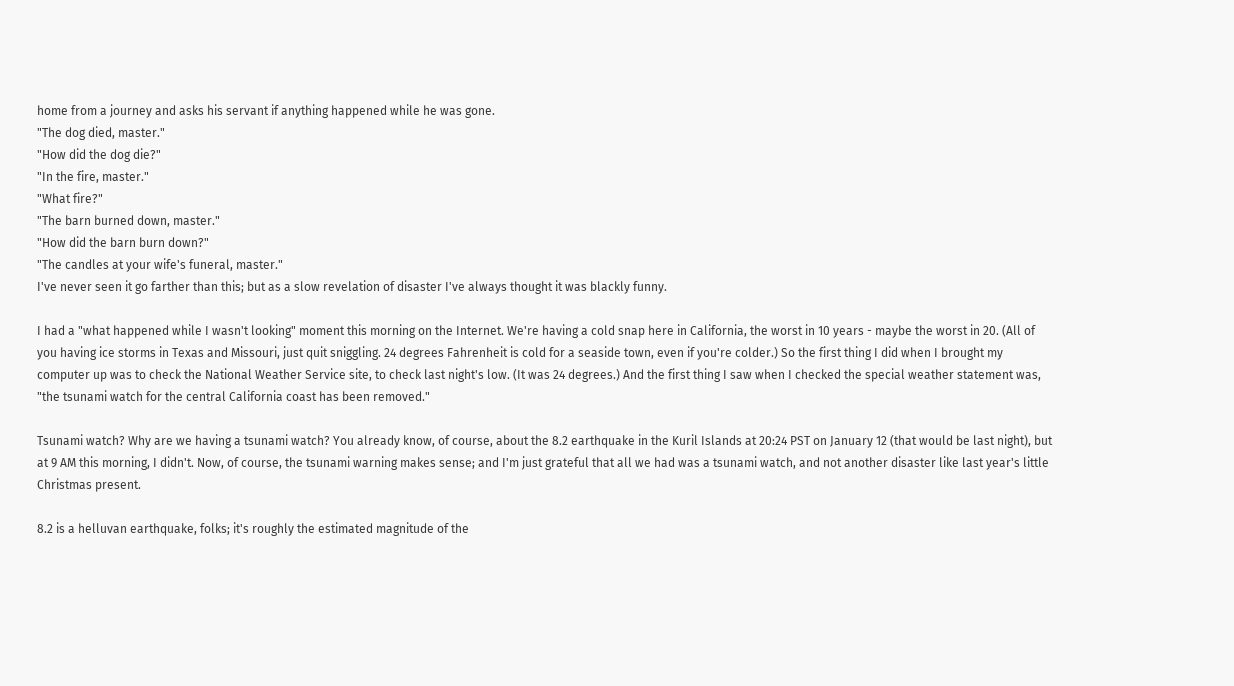home from a journey and asks his servant if anything happened while he was gone.
"The dog died, master."
"How did the dog die?"
"In the fire, master."
"What fire?"
"The barn burned down, master."
"How did the barn burn down?"
"The candles at your wife's funeral, master."
I've never seen it go farther than this; but as a slow revelation of disaster I've always thought it was blackly funny.

I had a "what happened while I wasn't looking" moment this morning on the Internet. We're having a cold snap here in California, the worst in 10 years - maybe the worst in 20. (All of you having ice storms in Texas and Missouri, just quit sniggling. 24 degrees Fahrenheit is cold for a seaside town, even if you're colder.) So the first thing I did when I brought my computer up was to check the National Weather Service site, to check last night's low. (It was 24 degrees.) And the first thing I saw when I checked the special weather statement was, "the tsunami watch for the central California coast has been removed."

Tsunami watch? Why are we having a tsunami watch? You already know, of course, about the 8.2 earthquake in the Kuril Islands at 20:24 PST on January 12 (that would be last night), but at 9 AM this morning, I didn't. Now, of course, the tsunami warning makes sense; and I'm just grateful that all we had was a tsunami watch, and not another disaster like last year's little Christmas present.

8.2 is a helluvan earthquake, folks; it's roughly the estimated magnitude of the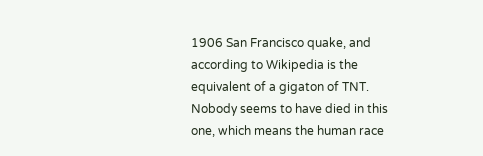1906 San Francisco quake, and according to Wikipedia is the equivalent of a gigaton of TNT. Nobody seems to have died in this one, which means the human race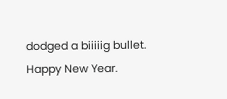dodged a biiiiig bullet. Happy New Year.